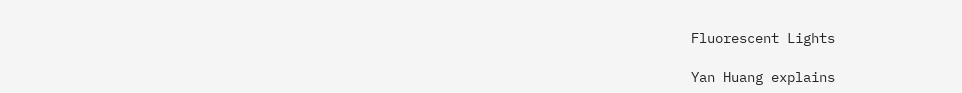Fluorescent Lights

Yan Huang explains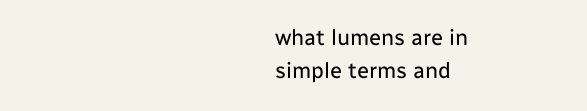what lumens are in simple terms and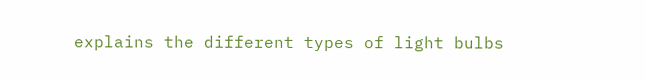explains the different types of light bulbs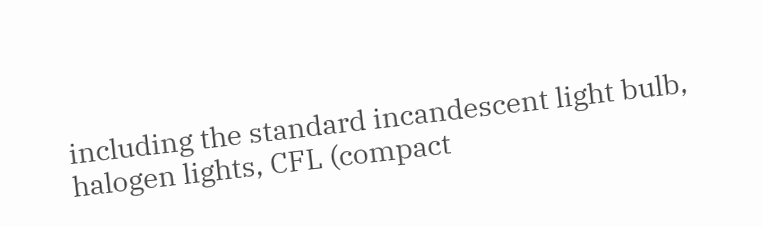including the standard incandescent light bulb, halogen lights, CFL (compact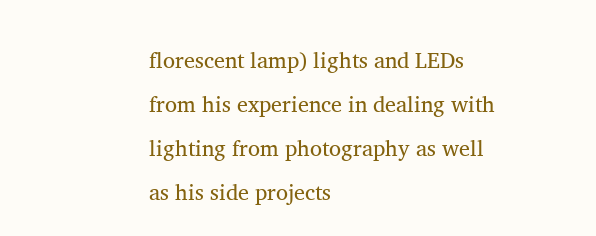florescent lamp) lights and LEDs from his experience in dealing with lighting from photography as well as his side projects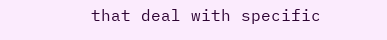that deal with specific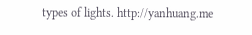types of lights. http://yanhuang.me